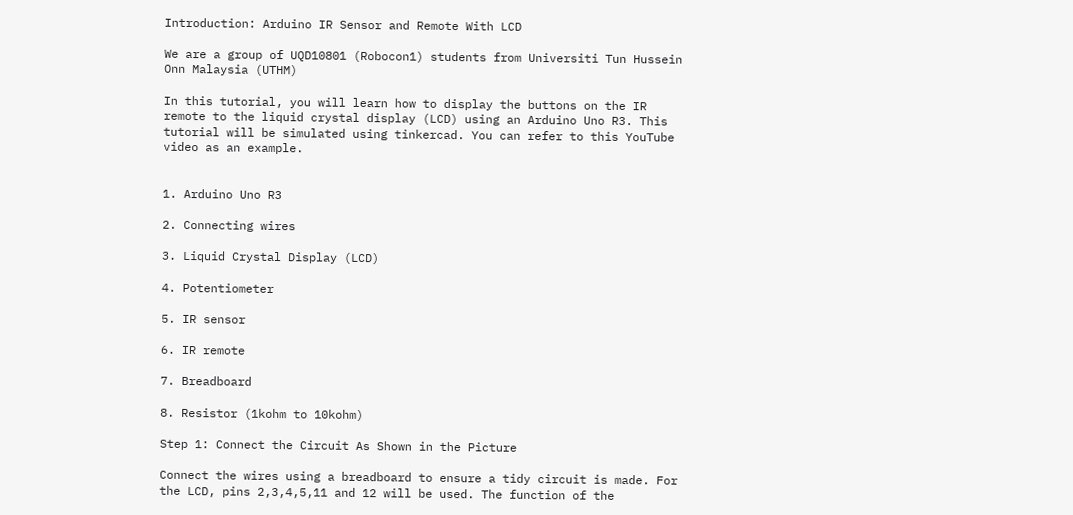Introduction: Arduino IR Sensor and Remote With LCD

We are a group of UQD10801 (Robocon1) students from Universiti Tun Hussein Onn Malaysia (UTHM)

In this tutorial, you will learn how to display the buttons on the IR remote to the liquid crystal display (LCD) using an Arduino Uno R3. This tutorial will be simulated using tinkercad. You can refer to this YouTube video as an example.


1. Arduino Uno R3

2. Connecting wires

3. Liquid Crystal Display (LCD)

4. Potentiometer

5. IR sensor

6. IR remote

7. Breadboard

8. Resistor (1kohm to 10kohm)

Step 1: Connect the Circuit As Shown in the Picture

Connect the wires using a breadboard to ensure a tidy circuit is made. For the LCD, pins 2,3,4,5,11 and 12 will be used. The function of the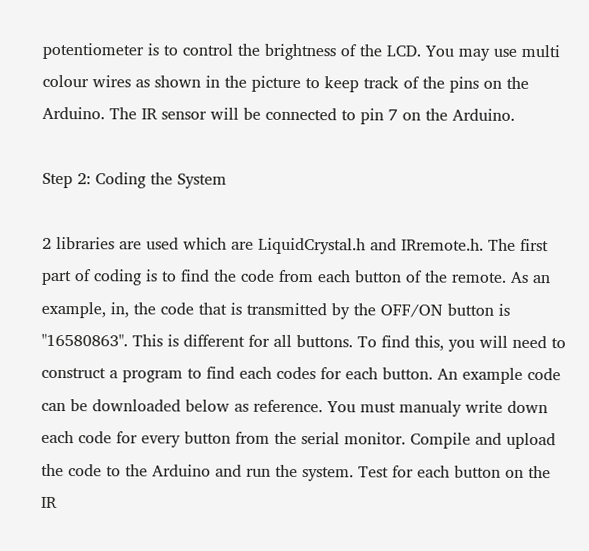potentiometer is to control the brightness of the LCD. You may use multi colour wires as shown in the picture to keep track of the pins on the Arduino. The IR sensor will be connected to pin 7 on the Arduino.

Step 2: Coding the System

2 libraries are used which are LiquidCrystal.h and IRremote.h. The first part of coding is to find the code from each button of the remote. As an example, in, the code that is transmitted by the OFF/ON button is "16580863". This is different for all buttons. To find this, you will need to construct a program to find each codes for each button. An example code can be downloaded below as reference. You must manualy write down each code for every button from the serial monitor. Compile and upload the code to the Arduino and run the system. Test for each button on the IR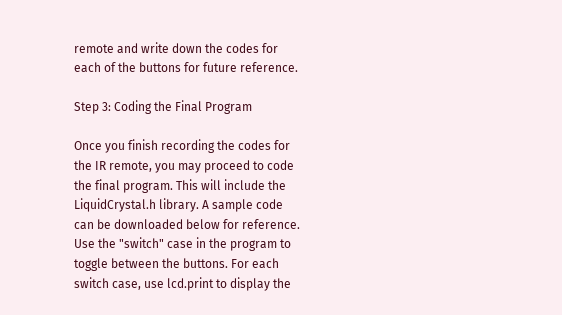remote and write down the codes for each of the buttons for future reference.

Step 3: Coding the Final Program

Once you finish recording the codes for the IR remote, you may proceed to code the final program. This will include the LiquidCrystal.h library. A sample code can be downloaded below for reference. Use the "switch" case in the program to toggle between the buttons. For each switch case, use lcd.print to display the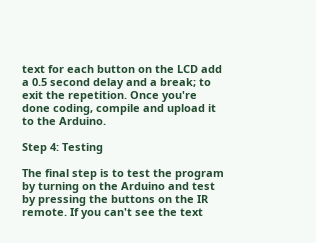text for each button on the LCD add a 0.5 second delay and a break; to exit the repetition. Once you're done coding, compile and upload it to the Arduino.

Step 4: Testing

The final step is to test the program by turning on the Arduino and test by pressing the buttons on the IR remote. If you can't see the text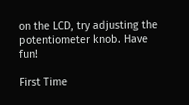on the LCD, try adjusting the potentiometer knob. Have fun!

First Time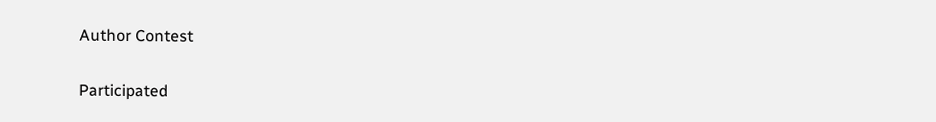Author Contest

Participated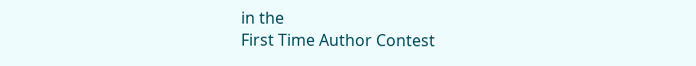in the
First Time Author Contest